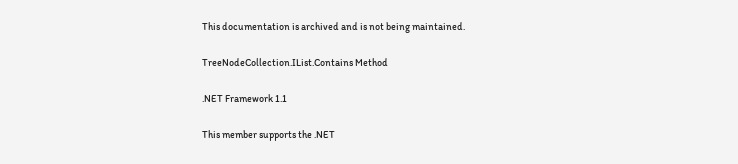This documentation is archived and is not being maintained.

TreeNodeCollection.IList.Contains Method

.NET Framework 1.1

This member supports the .NET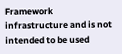Framework infrastructure and is not intended to be used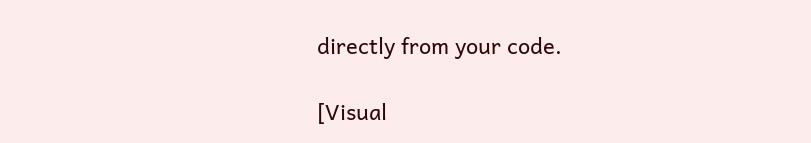directly from your code.

[Visual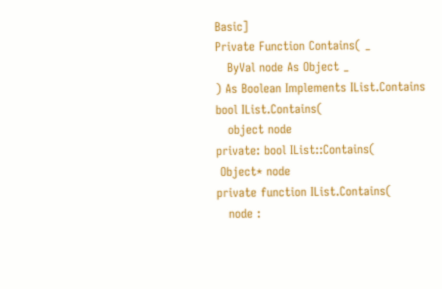Basic]
Private Function Contains( _
   ByVal node As Object _
) As Boolean Implements IList.Contains
bool IList.Contains(
   object node
private: bool IList::Contains(
 Object* node
private function IList.Contains(
   node :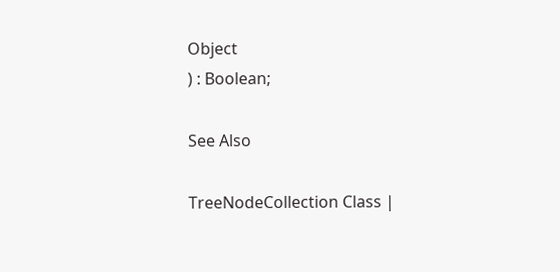Object
) : Boolean;

See Also

TreeNodeCollection Class |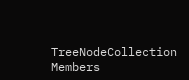TreeNodeCollection Members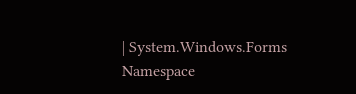| System.Windows.Forms Namespace